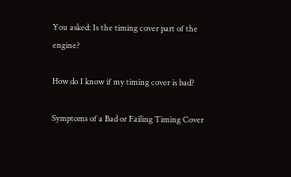You asked: Is the timing cover part of the engine?

How do I know if my timing cover is bad?

Symptoms of a Bad or Failing Timing Cover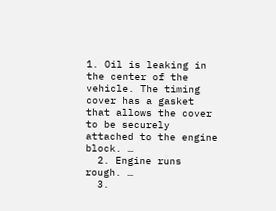1. Oil is leaking in the center of the vehicle. The timing cover has a gasket that allows the cover to be securely attached to the engine block. …
  2. Engine runs rough. …
  3.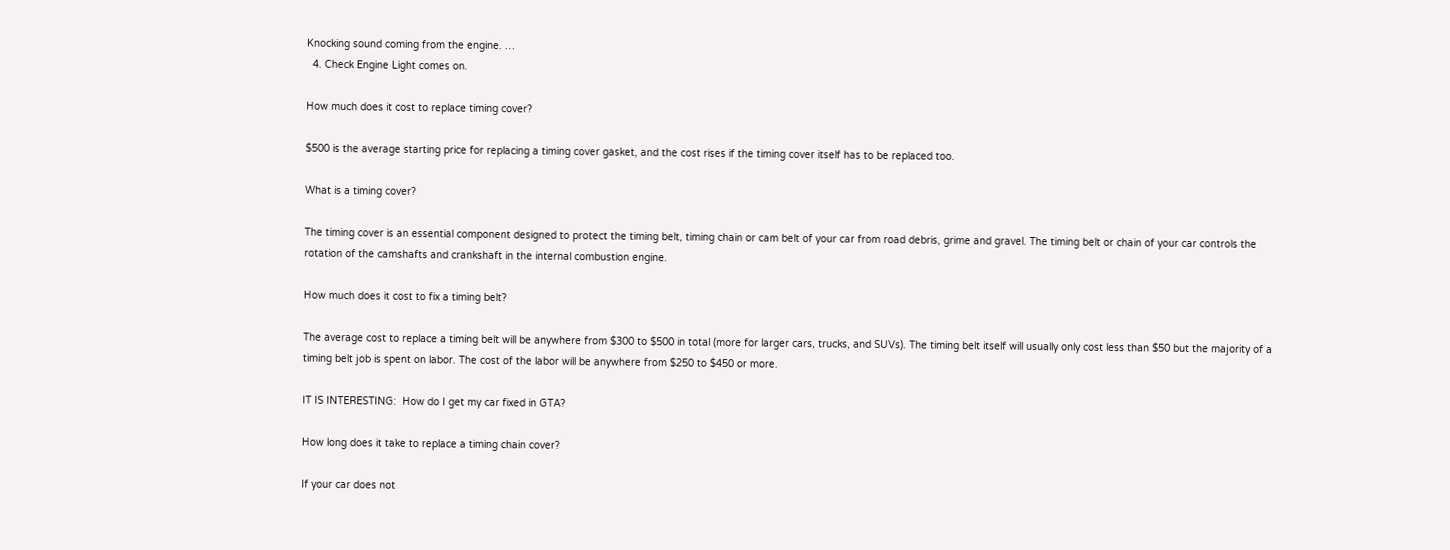Knocking sound coming from the engine. …
  4. Check Engine Light comes on.

How much does it cost to replace timing cover?

$500 is the average starting price for replacing a timing cover gasket, and the cost rises if the timing cover itself has to be replaced too.

What is a timing cover?

The timing cover is an essential component designed to protect the timing belt, timing chain or cam belt of your car from road debris, grime and gravel. The timing belt or chain of your car controls the rotation of the camshafts and crankshaft in the internal combustion engine.

How much does it cost to fix a timing belt?

The average cost to replace a timing belt will be anywhere from $300 to $500 in total (more for larger cars, trucks, and SUVs). The timing belt itself will usually only cost less than $50 but the majority of a timing belt job is spent on labor. The cost of the labor will be anywhere from $250 to $450 or more.

IT IS INTERESTING:  How do I get my car fixed in GTA?

How long does it take to replace a timing chain cover?

If your car does not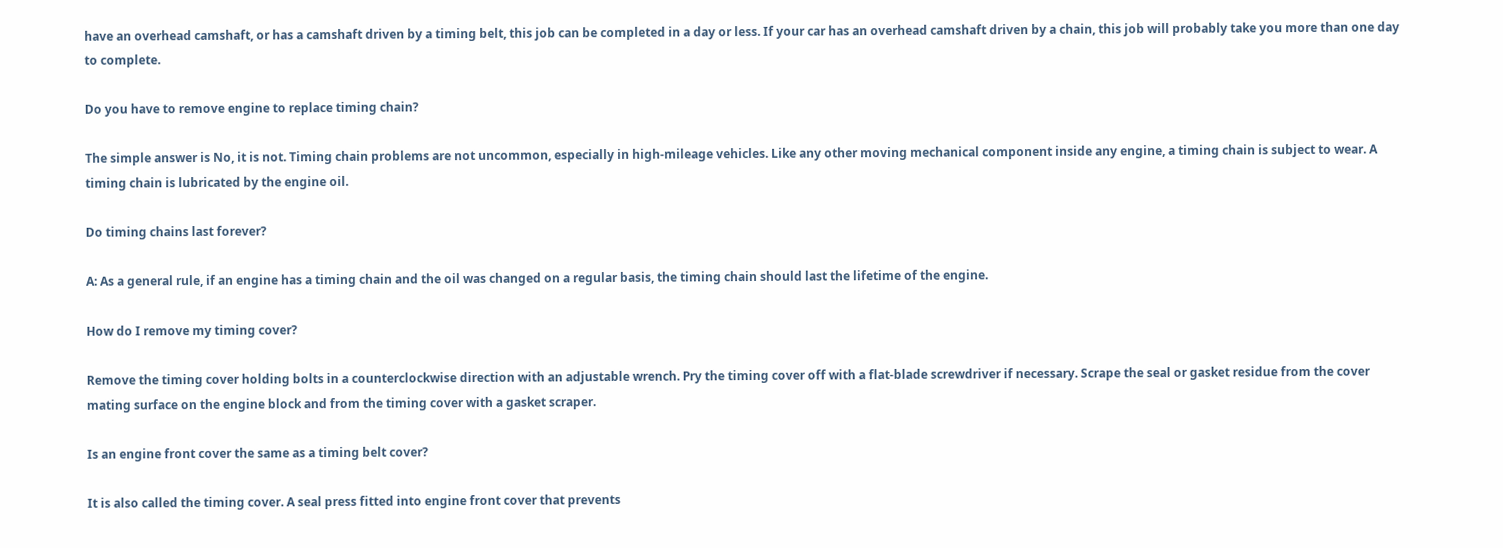have an overhead camshaft, or has a camshaft driven by a timing belt, this job can be completed in a day or less. If your car has an overhead camshaft driven by a chain, this job will probably take you more than one day to complete.

Do you have to remove engine to replace timing chain?

The simple answer is No, it is not. Timing chain problems are not uncommon, especially in high-mileage vehicles. Like any other moving mechanical component inside any engine, a timing chain is subject to wear. A timing chain is lubricated by the engine oil.

Do timing chains last forever?

A: As a general rule, if an engine has a timing chain and the oil was changed on a regular basis, the timing chain should last the lifetime of the engine.

How do I remove my timing cover?

Remove the timing cover holding bolts in a counterclockwise direction with an adjustable wrench. Pry the timing cover off with a flat-blade screwdriver if necessary. Scrape the seal or gasket residue from the cover mating surface on the engine block and from the timing cover with a gasket scraper.

Is an engine front cover the same as a timing belt cover?

It is also called the timing cover. A seal press fitted into engine front cover that prevents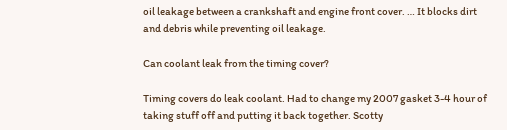oil leakage between a crankshaft and engine front cover. … It blocks dirt and debris while preventing oil leakage.

Can coolant leak from the timing cover?

Timing covers do leak coolant. Had to change my 2007 gasket 3-4 hour of taking stuff off and putting it back together. Scotty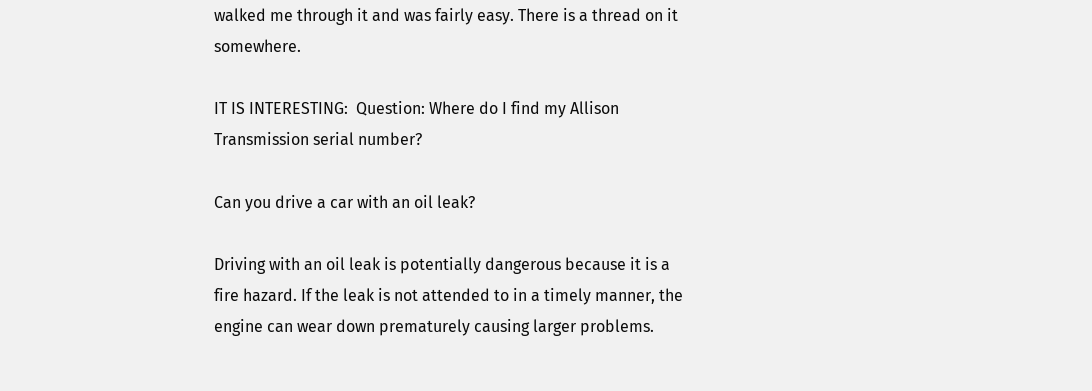walked me through it and was fairly easy. There is a thread on it somewhere.

IT IS INTERESTING:  Question: Where do I find my Allison Transmission serial number?

Can you drive a car with an oil leak?

Driving with an oil leak is potentially dangerous because it is a fire hazard. If the leak is not attended to in a timely manner, the engine can wear down prematurely causing larger problems.